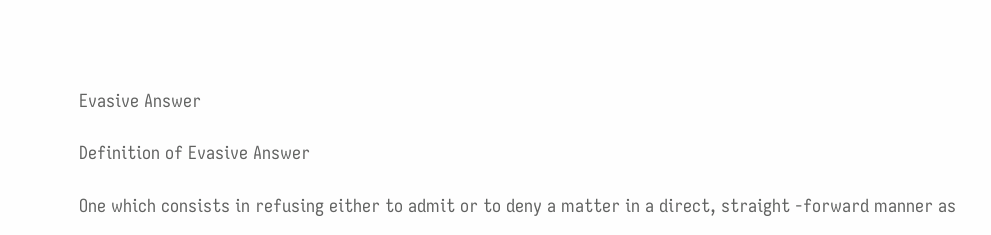Evasive Answer

Definition of Evasive Answer

One which consists in refusing either to admit or to deny a matter in a direct, straight -forward manner as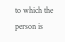to which the person is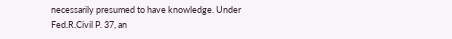necessarily presumed to have knowledge. Under Fed.R.Civil P. 37, an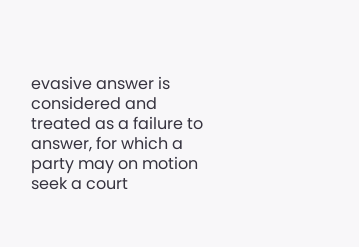evasive answer is considered and treated as a failure to answer, for which a party may on motion seek a court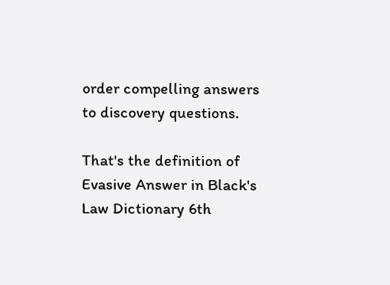order compelling answers to discovery questions.

That's the definition of Evasive Answer in Black's Law Dictionary 6th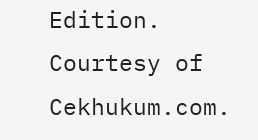Edition. Courtesy of Cekhukum.com.